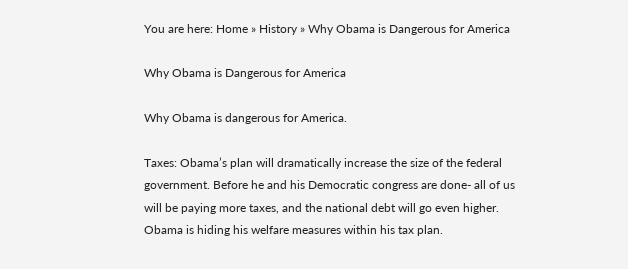You are here: Home » History » Why Obama is Dangerous for America

Why Obama is Dangerous for America

Why Obama is dangerous for America.

Taxes: Obama’s plan will dramatically increase the size of the federal government. Before he and his Democratic congress are done- all of us will be paying more taxes, and the national debt will go even higher. Obama is hiding his welfare measures within his tax plan.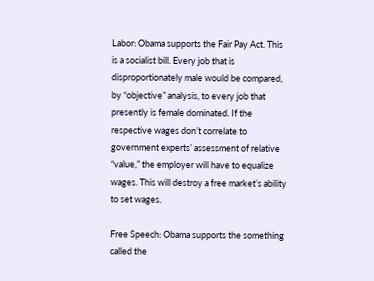Labor: Obama supports the Fair Pay Act. This is a socialist bill. Every job that is disproportionately male would be compared, by “objective” analysis, to every job that presently is female dominated. If the respective wages don’t correlate to government experts’ assessment of relative “value,” the employer will have to equalize wages. This will destroy a free market’s ability to set wages.

Free Speech: Obama supports the something called the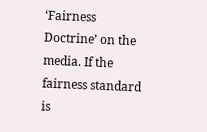‘Fairness Doctrine’ on the media. If the fairness standard is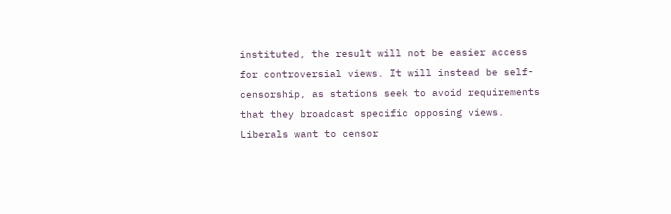instituted, the result will not be easier access for controversial views. It will instead be self-censorship, as stations seek to avoid requirements that they broadcast specific opposing views. Liberals want to censor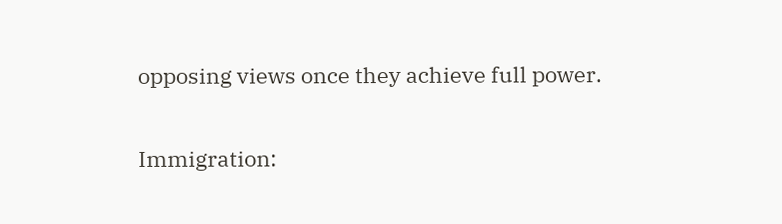opposing views once they achieve full power.

Immigration: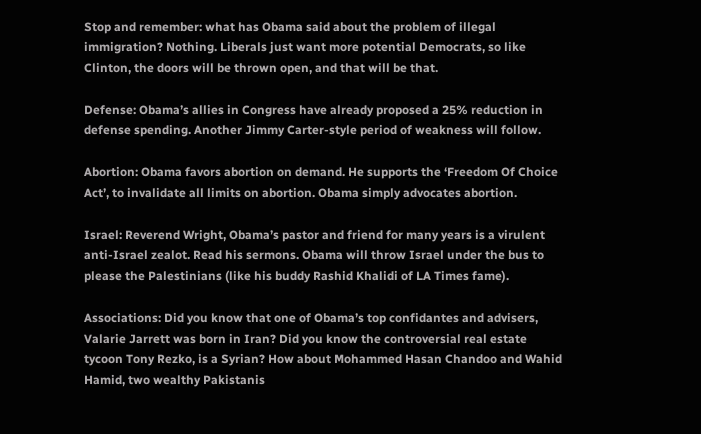Stop and remember: what has Obama said about the problem of illegal immigration? Nothing. Liberals just want more potential Democrats, so like Clinton, the doors will be thrown open, and that will be that.

Defense: Obama’s allies in Congress have already proposed a 25% reduction in defense spending. Another Jimmy Carter-style period of weakness will follow.

Abortion: Obama favors abortion on demand. He supports the ‘Freedom Of Choice Act’, to invalidate all limits on abortion. Obama simply advocates abortion.

Israel: Reverend Wright, Obama’s pastor and friend for many years is a virulent anti-Israel zealot. Read his sermons. Obama will throw Israel under the bus to please the Palestinians (like his buddy Rashid Khalidi of LA Times fame).

Associations: Did you know that one of Obama’s top confidantes and advisers, Valarie Jarrett was born in Iran? Did you know the controversial real estate tycoon Tony Rezko, is a Syrian? How about Mohammed Hasan Chandoo and Wahid Hamid, two wealthy Pakistanis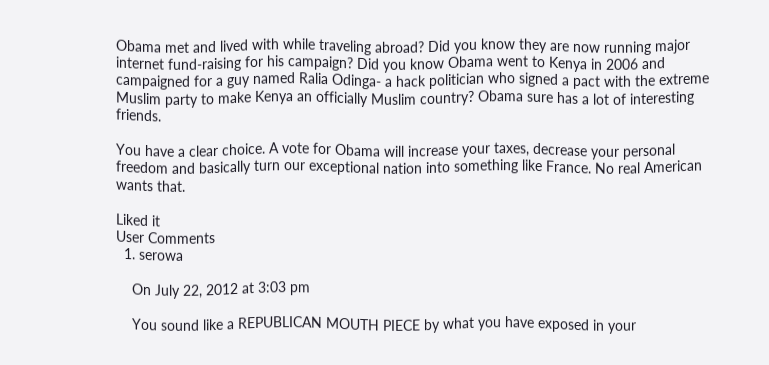Obama met and lived with while traveling abroad? Did you know they are now running major internet fund-raising for his campaign? Did you know Obama went to Kenya in 2006 and campaigned for a guy named Ralia Odinga- a hack politician who signed a pact with the extreme Muslim party to make Kenya an officially Muslim country? Obama sure has a lot of interesting friends.

You have a clear choice. A vote for Obama will increase your taxes, decrease your personal freedom and basically turn our exceptional nation into something like France. No real American wants that.

Liked it
User Comments
  1. serowa

    On July 22, 2012 at 3:03 pm

    You sound like a REPUBLICAN MOUTH PIECE by what you have exposed in your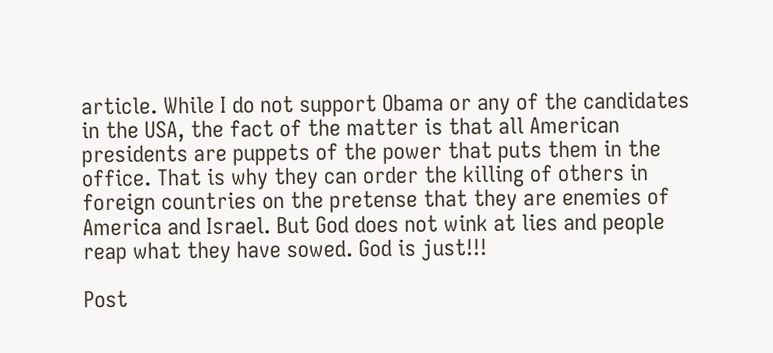article. While I do not support Obama or any of the candidates in the USA, the fact of the matter is that all American presidents are puppets of the power that puts them in the office. That is why they can order the killing of others in foreign countries on the pretense that they are enemies of America and Israel. But God does not wink at lies and people reap what they have sowed. God is just!!!

Post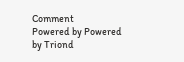Comment
Powered by Powered by Triond